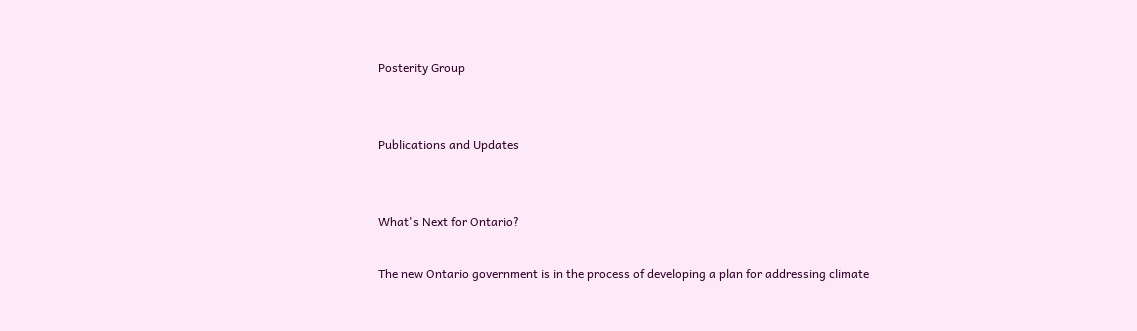Posterity Group


Publications and Updates


What's Next for Ontario?

The new Ontario government is in the process of developing a plan for addressing climate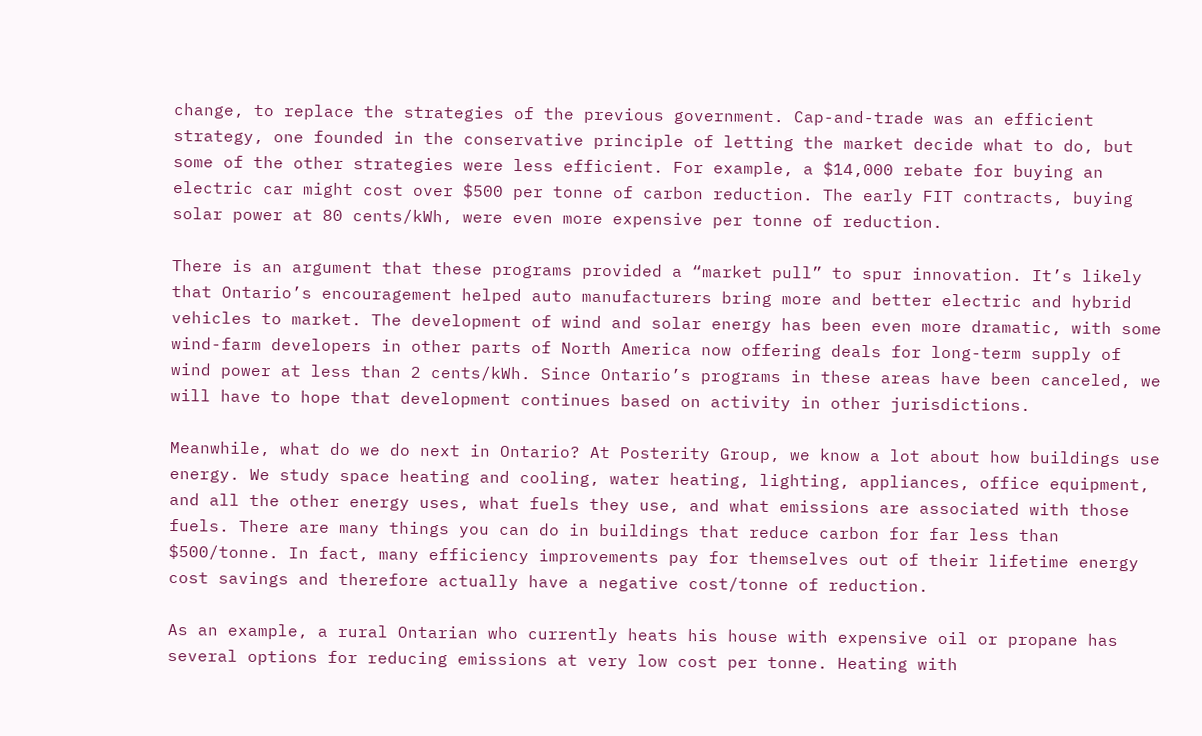change, to replace the strategies of the previous government. Cap-and-trade was an efficient strategy, one founded in the conservative principle of letting the market decide what to do, but some of the other strategies were less efficient. For example, a $14,000 rebate for buying an electric car might cost over $500 per tonne of carbon reduction. The early FIT contracts, buying solar power at 80 cents/kWh, were even more expensive per tonne of reduction.

There is an argument that these programs provided a “market pull” to spur innovation. It’s likely that Ontario’s encouragement helped auto manufacturers bring more and better electric and hybrid vehicles to market. The development of wind and solar energy has been even more dramatic, with some wind-farm developers in other parts of North America now offering deals for long-term supply of wind power at less than 2 cents/kWh. Since Ontario’s programs in these areas have been canceled, we will have to hope that development continues based on activity in other jurisdictions.

Meanwhile, what do we do next in Ontario? At Posterity Group, we know a lot about how buildings use energy. We study space heating and cooling, water heating, lighting, appliances, office equipment, and all the other energy uses, what fuels they use, and what emissions are associated with those fuels. There are many things you can do in buildings that reduce carbon for far less than $500/tonne. In fact, many efficiency improvements pay for themselves out of their lifetime energy cost savings and therefore actually have a negative cost/tonne of reduction.

As an example, a rural Ontarian who currently heats his house with expensive oil or propane has several options for reducing emissions at very low cost per tonne. Heating with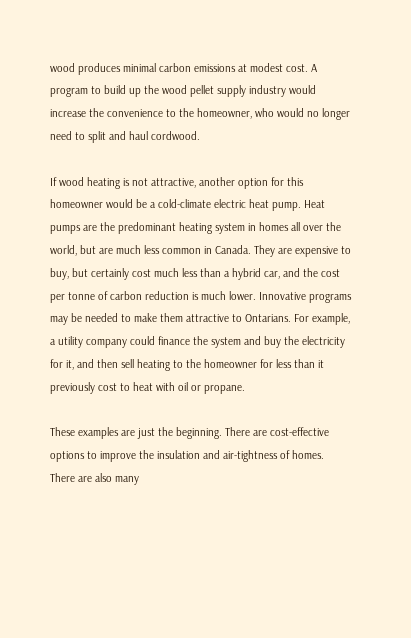wood produces minimal carbon emissions at modest cost. A program to build up the wood pellet supply industry would increase the convenience to the homeowner, who would no longer need to split and haul cordwood.

If wood heating is not attractive, another option for this homeowner would be a cold-climate electric heat pump. Heat pumps are the predominant heating system in homes all over the world, but are much less common in Canada. They are expensive to buy, but certainly cost much less than a hybrid car, and the cost per tonne of carbon reduction is much lower. Innovative programs may be needed to make them attractive to Ontarians. For example, a utility company could finance the system and buy the electricity for it, and then sell heating to the homeowner for less than it previously cost to heat with oil or propane.

These examples are just the beginning. There are cost-effective options to improve the insulation and air-tightness of homes. There are also many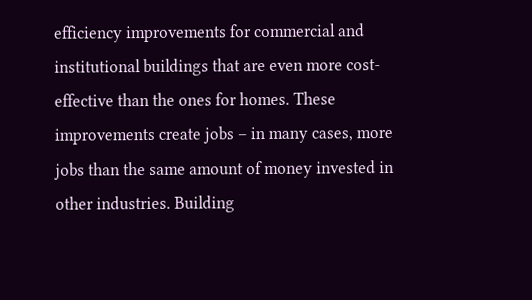efficiency improvements for commercial and institutional buildings that are even more cost-effective than the ones for homes. These improvements create jobs – in many cases, more jobs than the same amount of money invested in other industries. Building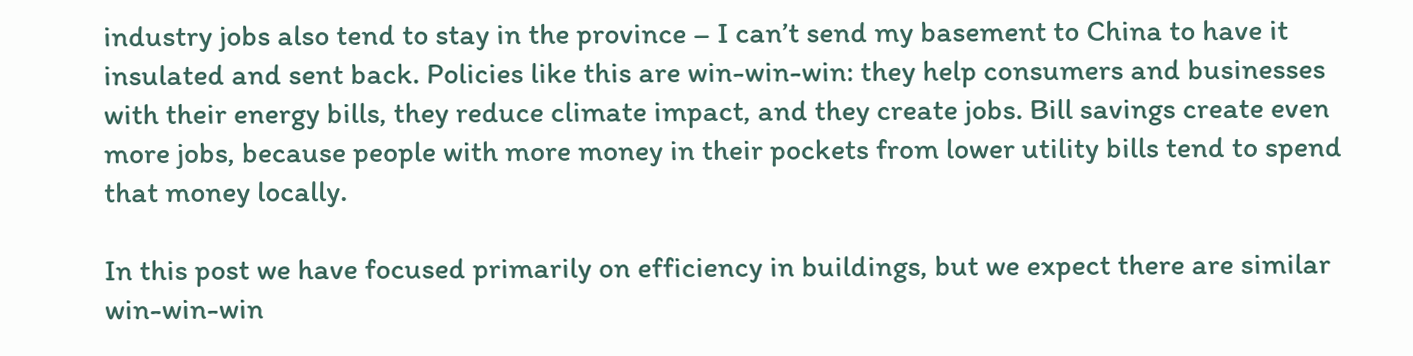industry jobs also tend to stay in the province – I can’t send my basement to China to have it insulated and sent back. Policies like this are win-win-win: they help consumers and businesses with their energy bills, they reduce climate impact, and they create jobs. Bill savings create even more jobs, because people with more money in their pockets from lower utility bills tend to spend that money locally.

In this post we have focused primarily on efficiency in buildings, but we expect there are similar win-win-win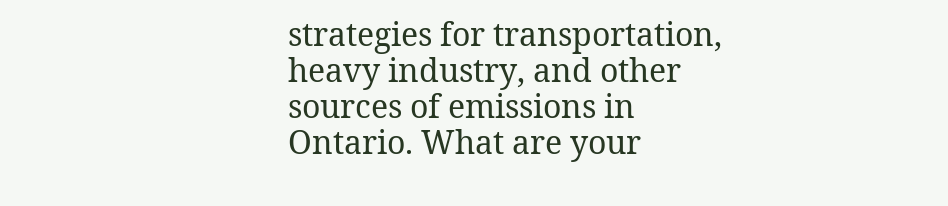strategies for transportation, heavy industry, and other sources of emissions in Ontario. What are your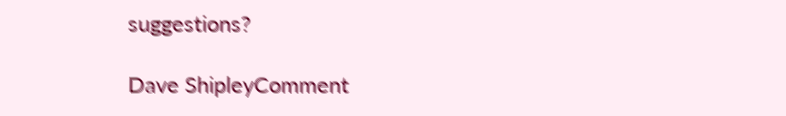suggestions?

Dave ShipleyComment